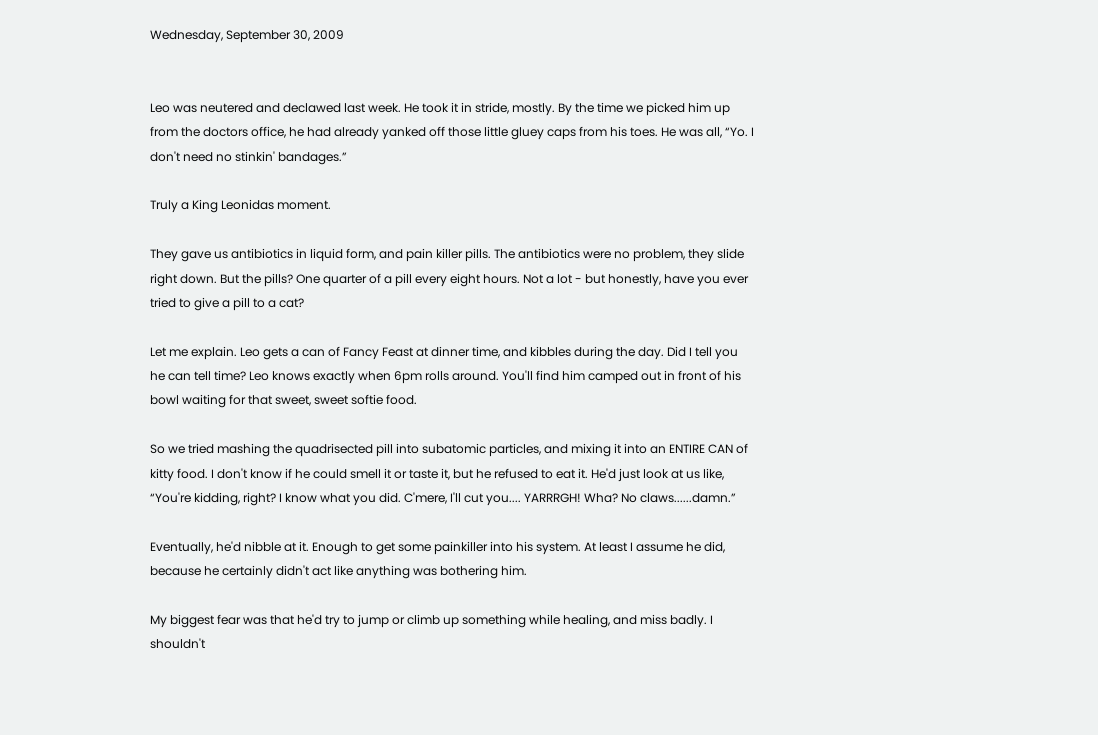Wednesday, September 30, 2009


Leo was neutered and declawed last week. He took it in stride, mostly. By the time we picked him up from the doctors office, he had already yanked off those little gluey caps from his toes. He was all, “Yo. I don't need no stinkin' bandages.”

Truly a King Leonidas moment.

They gave us antibiotics in liquid form, and pain killer pills. The antibiotics were no problem, they slide right down. But the pills? One quarter of a pill every eight hours. Not a lot - but honestly, have you ever tried to give a pill to a cat?

Let me explain. Leo gets a can of Fancy Feast at dinner time, and kibbles during the day. Did I tell you he can tell time? Leo knows exactly when 6pm rolls around. You'll find him camped out in front of his bowl waiting for that sweet, sweet softie food.

So we tried mashing the quadrisected pill into subatomic particles, and mixing it into an ENTIRE CAN of kitty food. I don't know if he could smell it or taste it, but he refused to eat it. He'd just look at us like, “You're kidding, right? I know what you did. C'mere, I'll cut you.... YARRRGH! Wha? No claws......damn.”

Eventually, he'd nibble at it. Enough to get some painkiller into his system. At least I assume he did, because he certainly didn't act like anything was bothering him.

My biggest fear was that he'd try to jump or climb up something while healing, and miss badly. I shouldn't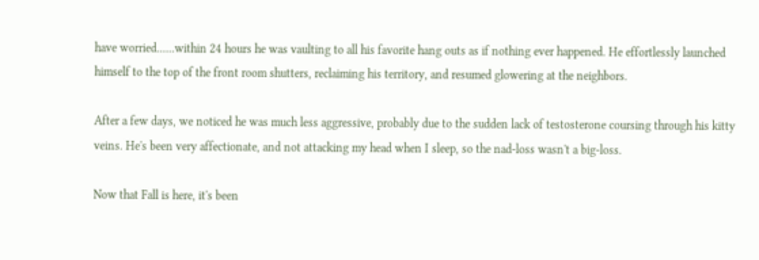have worried......within 24 hours he was vaulting to all his favorite hang outs as if nothing ever happened. He effortlessly launched himself to the top of the front room shutters, reclaiming his territory, and resumed glowering at the neighbors.

After a few days, we noticed he was much less aggressive, probably due to the sudden lack of testosterone coursing through his kitty veins. He's been very affectionate, and not attacking my head when I sleep, so the nad-loss wasn't a big-loss.

Now that Fall is here, it's been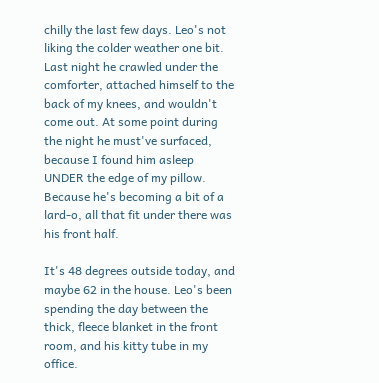chilly the last few days. Leo's not liking the colder weather one bit. Last night he crawled under the comforter, attached himself to the back of my knees, and wouldn't come out. At some point during the night he must've surfaced, because I found him asleep UNDER the edge of my pillow. Because he's becoming a bit of a lard-o, all that fit under there was his front half.

It's 48 degrees outside today, and maybe 62 in the house. Leo's been spending the day between the thick, fleece blanket in the front room, and his kitty tube in my office.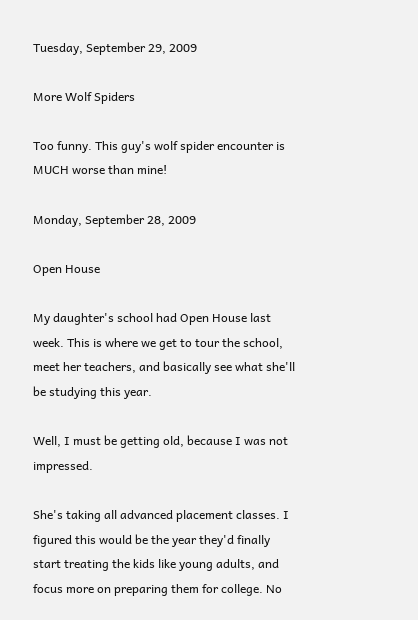Tuesday, September 29, 2009

More Wolf Spiders

Too funny. This guy's wolf spider encounter is MUCH worse than mine!

Monday, September 28, 2009

Open House

My daughter's school had Open House last week. This is where we get to tour the school, meet her teachers, and basically see what she'll be studying this year.

Well, I must be getting old, because I was not impressed.

She's taking all advanced placement classes. I figured this would be the year they'd finally start treating the kids like young adults, and focus more on preparing them for college. No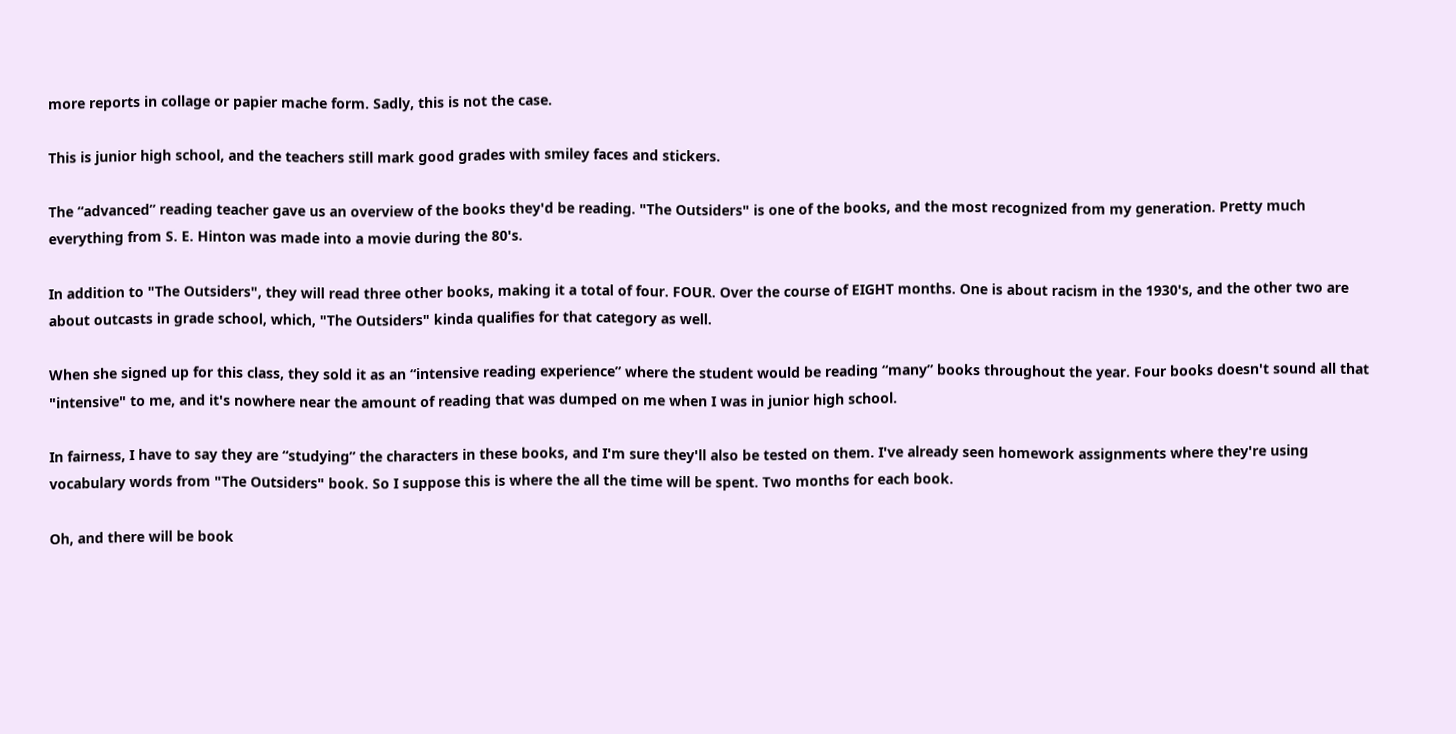more reports in collage or papier mache form. Sadly, this is not the case.

This is junior high school, and the teachers still mark good grades with smiley faces and stickers.

The “advanced” reading teacher gave us an overview of the books they'd be reading. "The Outsiders" is one of the books, and the most recognized from my generation. Pretty much everything from S. E. Hinton was made into a movie during the 80's.

In addition to "The Outsiders", they will read three other books, making it a total of four. FOUR. Over the course of EIGHT months. One is about racism in the 1930's, and the other two are about outcasts in grade school, which, "The Outsiders" kinda qualifies for that category as well.

When she signed up for this class, they sold it as an “intensive reading experience” where the student would be reading “many” books throughout the year. Four books doesn't sound all that "intensive" to me, and it's nowhere near the amount of reading that was dumped on me when I was in junior high school.

In fairness, I have to say they are “studying” the characters in these books, and I'm sure they'll also be tested on them. I've already seen homework assignments where they're using vocabulary words from "The Outsiders" book. So I suppose this is where the all the time will be spent. Two months for each book.

Oh, and there will be book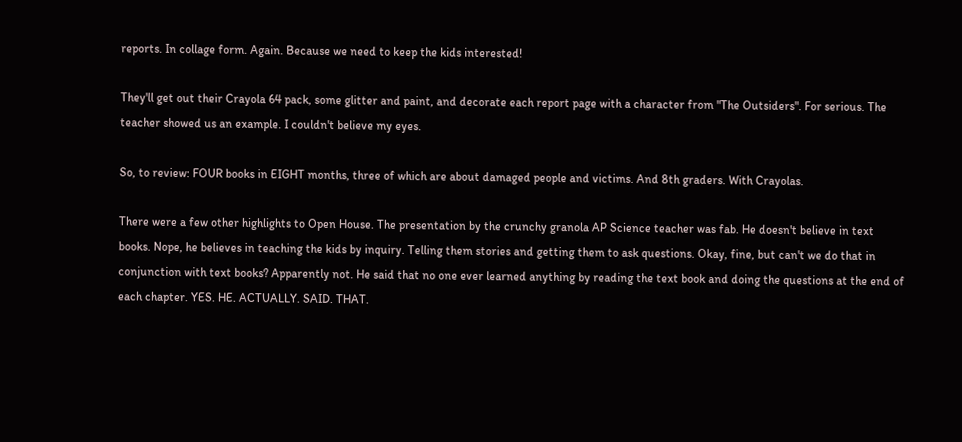reports. In collage form. Again. Because we need to keep the kids interested!

They'll get out their Crayola 64 pack, some glitter and paint, and decorate each report page with a character from "The Outsiders". For serious. The teacher showed us an example. I couldn't believe my eyes.

So, to review: FOUR books in EIGHT months, three of which are about damaged people and victims. And 8th graders. With Crayolas.

There were a few other highlights to Open House. The presentation by the crunchy granola AP Science teacher was fab. He doesn't believe in text books. Nope, he believes in teaching the kids by inquiry. Telling them stories and getting them to ask questions. Okay, fine, but can't we do that in conjunction with text books? Apparently not. He said that no one ever learned anything by reading the text book and doing the questions at the end of each chapter. YES. HE. ACTUALLY. SAID. THAT.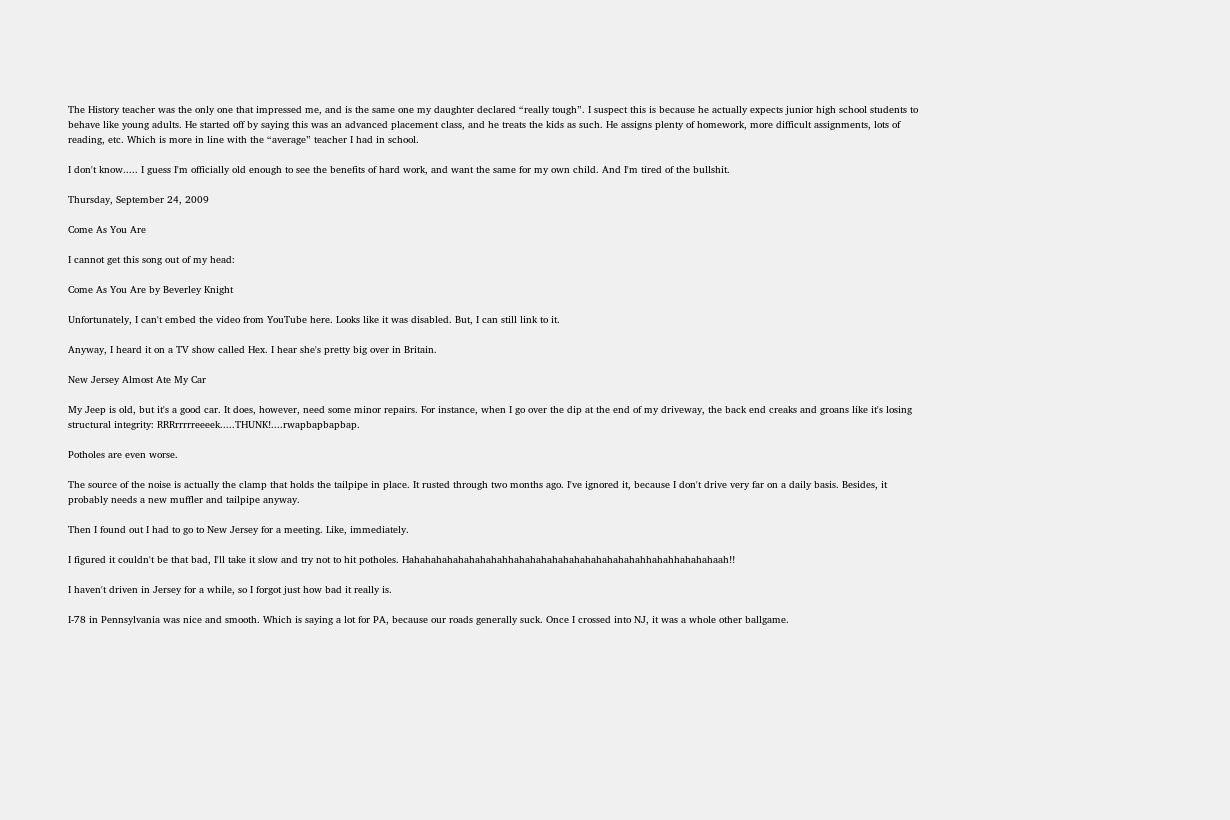The History teacher was the only one that impressed me, and is the same one my daughter declared “really tough”. I suspect this is because he actually expects junior high school students to behave like young adults. He started off by saying this was an advanced placement class, and he treats the kids as such. He assigns plenty of homework, more difficult assignments, lots of reading, etc. Which is more in line with the “average” teacher I had in school.

I don't know..... I guess I'm officially old enough to see the benefits of hard work, and want the same for my own child. And I'm tired of the bullshit.

Thursday, September 24, 2009

Come As You Are

I cannot get this song out of my head:

Come As You Are by Beverley Knight

Unfortunately, I can't embed the video from YouTube here. Looks like it was disabled. But, I can still link to it.

Anyway, I heard it on a TV show called Hex. I hear she's pretty big over in Britain.

New Jersey Almost Ate My Car

My Jeep is old, but it's a good car. It does, however, need some minor repairs. For instance, when I go over the dip at the end of my driveway, the back end creaks and groans like it's losing structural integrity: RRRrrrrreeeek.....THUNK!....rwapbapbapbap.

Potholes are even worse.

The source of the noise is actually the clamp that holds the tailpipe in place. It rusted through two months ago. I've ignored it, because I don't drive very far on a daily basis. Besides, it probably needs a new muffler and tailpipe anyway.

Then I found out I had to go to New Jersey for a meeting. Like, immediately.

I figured it couldn't be that bad, I'll take it slow and try not to hit potholes. Hahahahahahahahahahhahahahahahahahahahahahahhahahhahahahaah!!

I haven't driven in Jersey for a while, so I forgot just how bad it really is.

I-78 in Pennsylvania was nice and smooth. Which is saying a lot for PA, because our roads generally suck. Once I crossed into NJ, it was a whole other ballgame.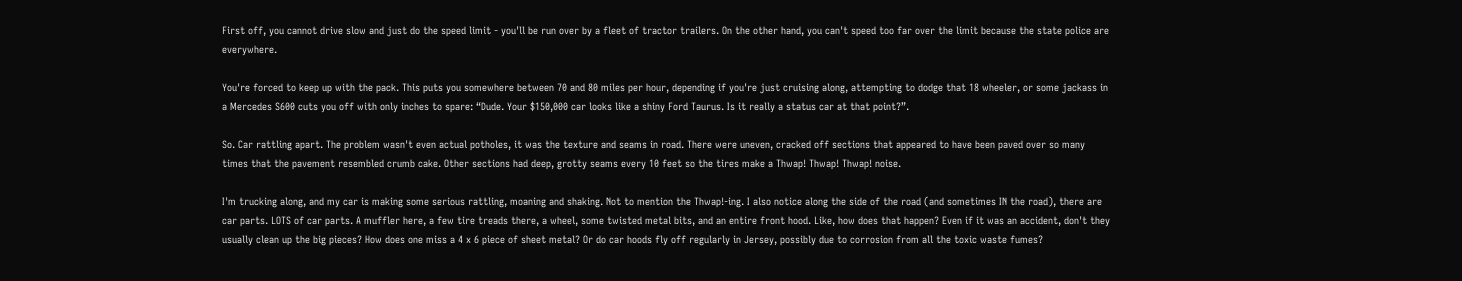First off, you cannot drive slow and just do the speed limit - you'll be run over by a fleet of tractor trailers. On the other hand, you can't speed too far over the limit because the state police are everywhere.

You're forced to keep up with the pack. This puts you somewhere between 70 and 80 miles per hour, depending if you're just cruising along, attempting to dodge that 18 wheeler, or some jackass in a Mercedes S600 cuts you off with only inches to spare: “Dude. Your $150,000 car looks like a shiny Ford Taurus. Is it really a status car at that point?”.

So. Car rattling apart. The problem wasn't even actual potholes, it was the texture and seams in road. There were uneven, cracked off sections that appeared to have been paved over so many times that the pavement resembled crumb cake. Other sections had deep, grotty seams every 10 feet so the tires make a Thwap! Thwap! Thwap! noise.

I'm trucking along, and my car is making some serious rattling, moaning and shaking. Not to mention the Thwap!-ing. I also notice along the side of the road (and sometimes IN the road), there are car parts. LOTS of car parts. A muffler here, a few tire treads there, a wheel, some twisted metal bits, and an entire front hood. Like, how does that happen? Even if it was an accident, don't they usually clean up the big pieces? How does one miss a 4 x 6 piece of sheet metal? Or do car hoods fly off regularly in Jersey, possibly due to corrosion from all the toxic waste fumes?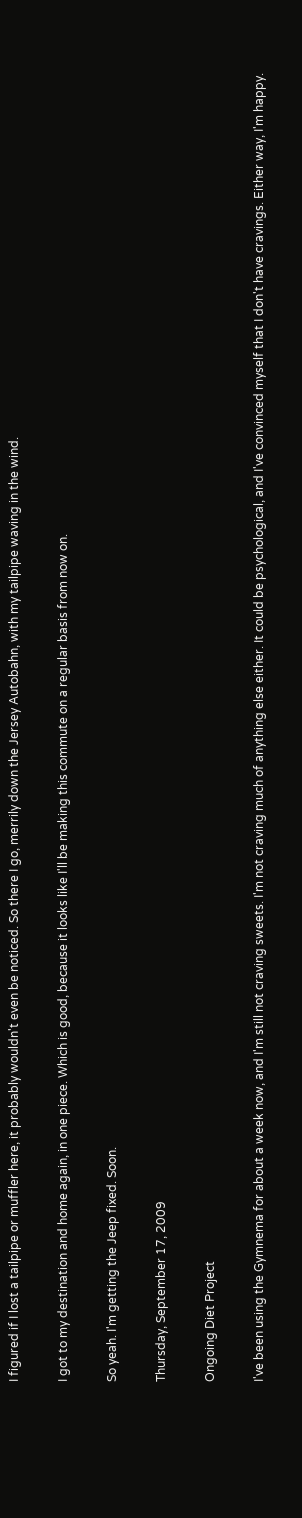I figured if I lost a tailpipe or muffler here, it probably wouldn't even be noticed. So there I go, merrily down the Jersey Autobahn, with my tailpipe waving in the wind.

I got to my destination and home again, in one piece. Which is good, because it looks like I'll be making this commute on a regular basis from now on.

So yeah. I'm getting the Jeep fixed. Soon.

Thursday, September 17, 2009

Ongoing Diet Project

I've been using the Gymnema for about a week now, and I'm still not craving sweets. I'm not craving much of anything else either. It could be psychological, and I've convinced myself that I don't have cravings. Either way, I'm happy.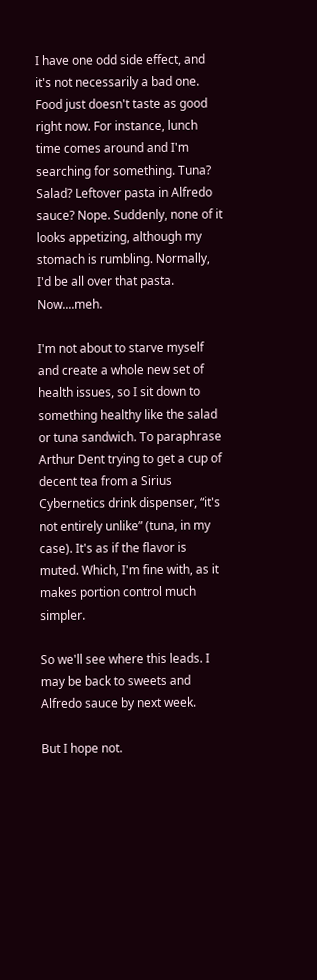I have one odd side effect, and it's not necessarily a bad one. Food just doesn't taste as good right now. For instance, lunch time comes around and I'm searching for something. Tuna? Salad? Leftover pasta in Alfredo sauce? Nope. Suddenly, none of it looks appetizing, although my stomach is rumbling. Normally, I'd be all over that pasta. Now....meh.

I'm not about to starve myself and create a whole new set of health issues, so I sit down to something healthy like the salad or tuna sandwich. To paraphrase Arthur Dent trying to get a cup of decent tea from a Sirius Cybernetics drink dispenser, “it's not entirely unlike” (tuna, in my case). It's as if the flavor is muted. Which, I'm fine with, as it makes portion control much simpler.

So we'll see where this leads. I may be back to sweets and Alfredo sauce by next week.

But I hope not.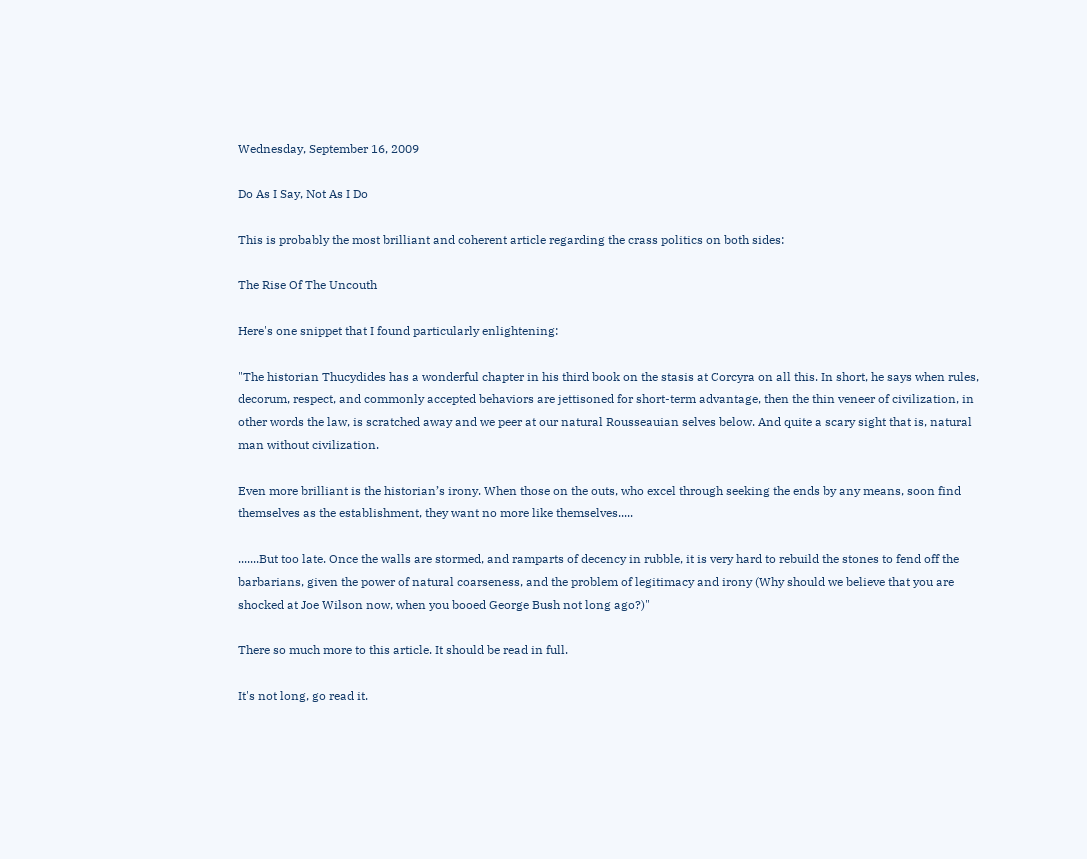Wednesday, September 16, 2009

Do As I Say, Not As I Do

This is probably the most brilliant and coherent article regarding the crass politics on both sides:

The Rise Of The Uncouth

Here's one snippet that I found particularly enlightening:

"The historian Thucydides has a wonderful chapter in his third book on the stasis at Corcyra on all this. In short, he says when rules, decorum, respect, and commonly accepted behaviors are jettisoned for short-term advantage, then the thin veneer of civilization, in other words the law, is scratched away and we peer at our natural Rousseauian selves below. And quite a scary sight that is, natural man without civilization.

Even more brilliant is the historian’s irony. When those on the outs, who excel through seeking the ends by any means, soon find themselves as the establishment, they want no more like themselves.....

.......But too late. Once the walls are stormed, and ramparts of decency in rubble, it is very hard to rebuild the stones to fend off the barbarians, given the power of natural coarseness, and the problem of legitimacy and irony (Why should we believe that you are shocked at Joe Wilson now, when you booed George Bush not long ago?)"

There so much more to this article. It should be read in full.

It's not long, go read it.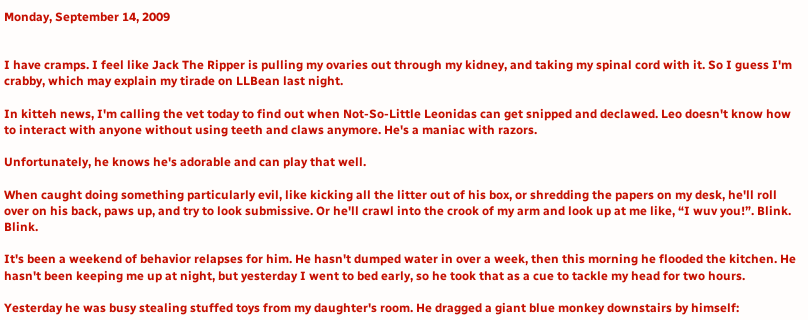Monday, September 14, 2009


I have cramps. I feel like Jack The Ripper is pulling my ovaries out through my kidney, and taking my spinal cord with it. So I guess I'm crabby, which may explain my tirade on LLBean last night.

In kitteh news, I'm calling the vet today to find out when Not-So-Little Leonidas can get snipped and declawed. Leo doesn't know how to interact with anyone without using teeth and claws anymore. He's a maniac with razors.

Unfortunately, he knows he's adorable and can play that well.

When caught doing something particularly evil, like kicking all the litter out of his box, or shredding the papers on my desk, he'll roll over on his back, paws up, and try to look submissive. Or he'll crawl into the crook of my arm and look up at me like, “I wuv you!”. Blink. Blink.

It's been a weekend of behavior relapses for him. He hasn't dumped water in over a week, then this morning he flooded the kitchen. He hasn't been keeping me up at night, but yesterday I went to bed early, so he took that as a cue to tackle my head for two hours.

Yesterday he was busy stealing stuffed toys from my daughter's room. He dragged a giant blue monkey downstairs by himself: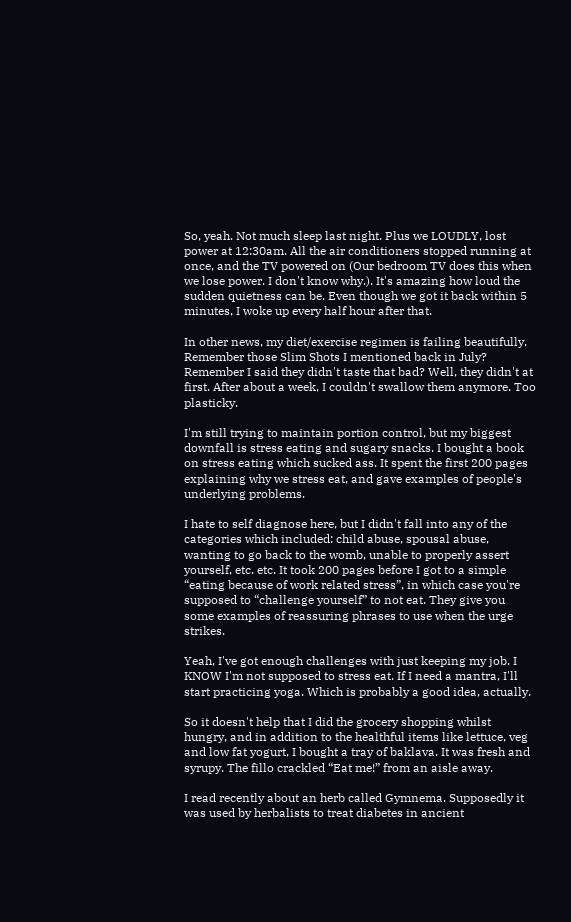So, yeah. Not much sleep last night. Plus we LOUDLY, lost power at 12:30am. All the air conditioners stopped running at once, and the TV powered on (Our bedroom TV does this when we lose power. I don't know why.). It's amazing how loud the sudden quietness can be. Even though we got it back within 5 minutes, I woke up every half hour after that.

In other news, my diet/exercise regimen is failing beautifully. Remember those Slim Shots I mentioned back in July? Remember I said they didn't taste that bad? Well, they didn't at first. After about a week, I couldn't swallow them anymore. Too plasticky.

I'm still trying to maintain portion control, but my biggest downfall is stress eating and sugary snacks. I bought a book on stress eating which sucked ass. It spent the first 200 pages explaining why we stress eat, and gave examples of people's underlying problems.

I hate to self diagnose here, but I didn't fall into any of the categories which included: child abuse, spousal abuse, wanting to go back to the womb, unable to properly assert yourself, etc. etc. It took 200 pages before I got to a simple “eating because of work related stress”, in which case you're supposed to “challenge yourself” to not eat. They give you some examples of reassuring phrases to use when the urge strikes.

Yeah, I've got enough challenges with just keeping my job. I KNOW I'm not supposed to stress eat. If I need a mantra, I'll start practicing yoga. Which is probably a good idea, actually.

So it doesn't help that I did the grocery shopping whilst hungry, and in addition to the healthful items like lettuce, veg and low fat yogurt, I bought a tray of baklava. It was fresh and syrupy. The fillo crackled “Eat me!” from an aisle away.

I read recently about an herb called Gymnema. Supposedly it was used by herbalists to treat diabetes in ancient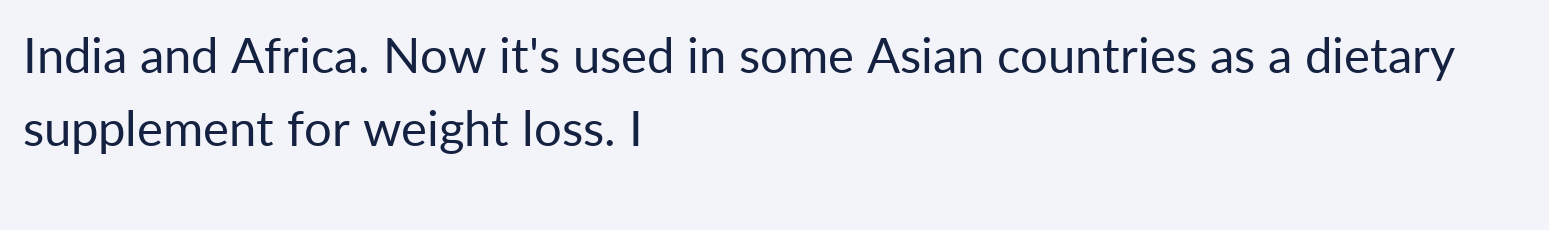India and Africa. Now it's used in some Asian countries as a dietary supplement for weight loss. I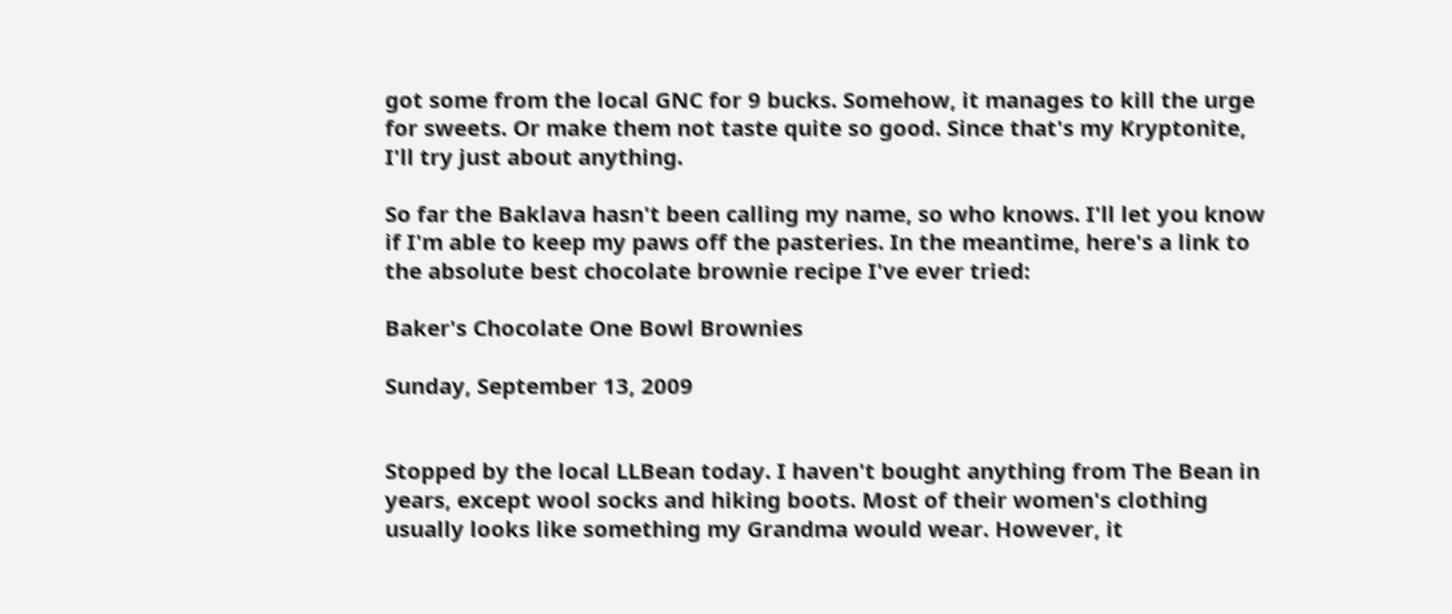got some from the local GNC for 9 bucks. Somehow, it manages to kill the urge for sweets. Or make them not taste quite so good. Since that's my Kryptonite, I'll try just about anything.

So far the Baklava hasn't been calling my name, so who knows. I'll let you know if I'm able to keep my paws off the pasteries. In the meantime, here's a link to the absolute best chocolate brownie recipe I've ever tried:

Baker's Chocolate One Bowl Brownies

Sunday, September 13, 2009


Stopped by the local LLBean today. I haven't bought anything from The Bean in years, except wool socks and hiking boots. Most of their women's clothing usually looks like something my Grandma would wear. However, it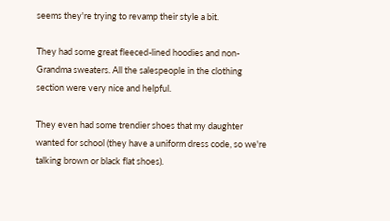seems they're trying to revamp their style a bit.

They had some great fleeced-lined hoodies and non-Grandma sweaters. All the salespeople in the clothing section were very nice and helpful.

They even had some trendier shoes that my daughter wanted for school (they have a uniform dress code, so we're talking brown or black flat shoes).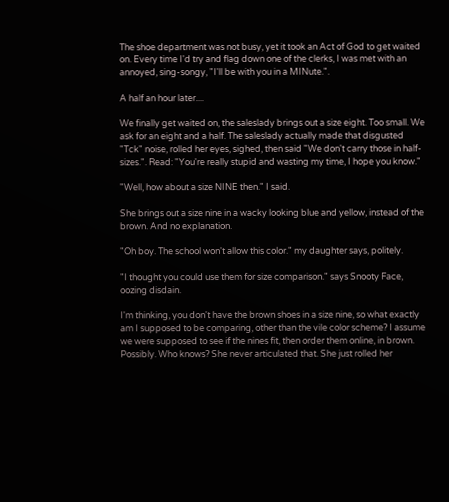The shoe department was not busy, yet it took an Act of God to get waited on. Every time I'd try and flag down one of the clerks, I was met with an annoyed, sing-songy, "I'll be with you in a MINute.".

A half an hour later....

We finally get waited on, the saleslady brings out a size eight. Too small. We ask for an eight and a half. The saleslady actually made that disgusted "Tck" noise, rolled her eyes, sighed, then said "We don't carry those in half-sizes.". Read: "You're really stupid and wasting my time, I hope you know."

"Well, how about a size NINE then." I said.

She brings out a size nine in a wacky looking blue and yellow, instead of the brown. And no explanation.

"Oh boy. The school won't allow this color." my daughter says, politely.

"I thought you could use them for size comparison." says Snooty Face, oozing disdain.

I'm thinking, you don't have the brown shoes in a size nine, so what exactly am I supposed to be comparing, other than the vile color scheme? I assume we were supposed to see if the nines fit, then order them online, in brown. Possibly. Who knows? She never articulated that. She just rolled her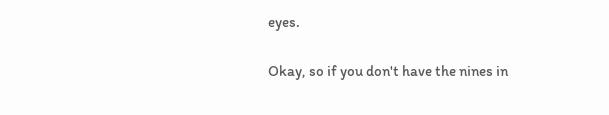eyes.

Okay, so if you don't have the nines in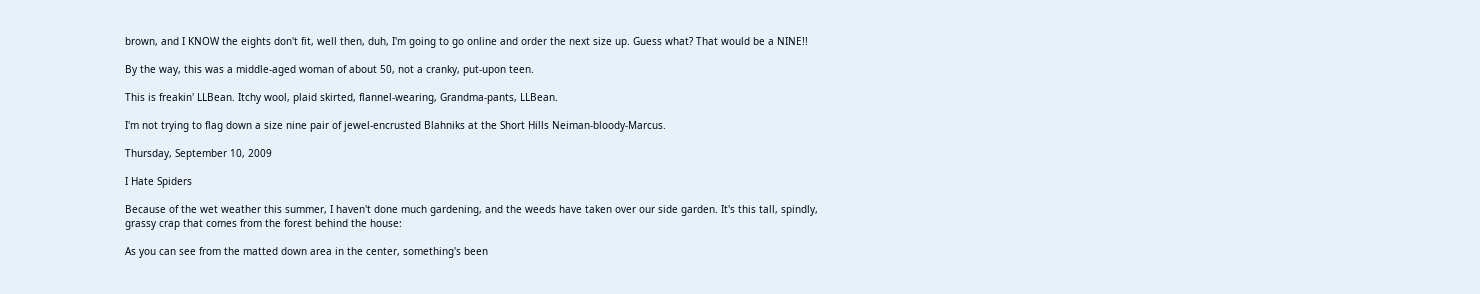brown, and I KNOW the eights don't fit, well then, duh, I'm going to go online and order the next size up. Guess what? That would be a NINE!!

By the way, this was a middle-aged woman of about 50, not a cranky, put-upon teen.

This is freakin' LLBean. Itchy wool, plaid skirted, flannel-wearing, Grandma-pants, LLBean.

I'm not trying to flag down a size nine pair of jewel-encrusted Blahniks at the Short Hills Neiman-bloody-Marcus.

Thursday, September 10, 2009

I Hate Spiders

Because of the wet weather this summer, I haven't done much gardening, and the weeds have taken over our side garden. It's this tall, spindly, grassy crap that comes from the forest behind the house:

As you can see from the matted down area in the center, something's been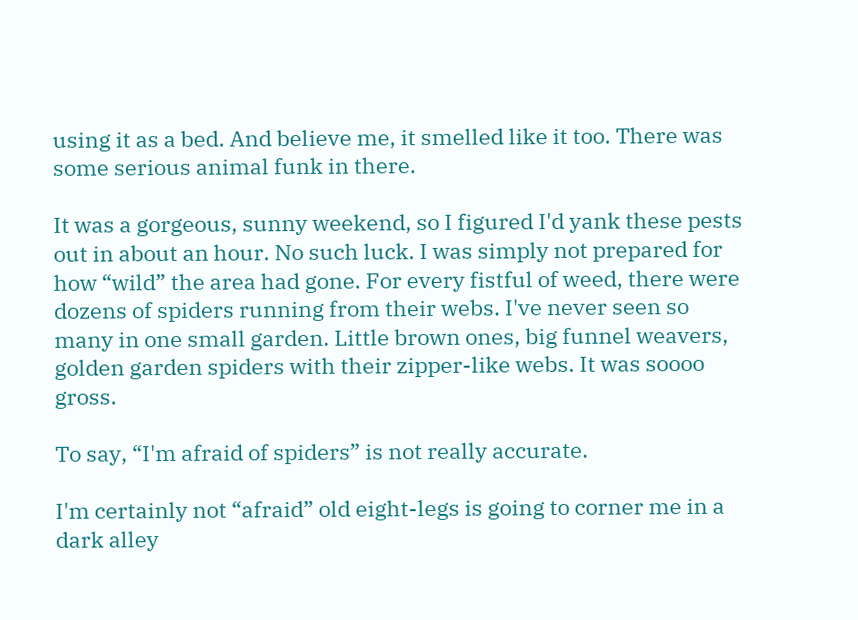using it as a bed. And believe me, it smelled like it too. There was some serious animal funk in there.

It was a gorgeous, sunny weekend, so I figured I'd yank these pests out in about an hour. No such luck. I was simply not prepared for how “wild” the area had gone. For every fistful of weed, there were dozens of spiders running from their webs. I've never seen so many in one small garden. Little brown ones, big funnel weavers, golden garden spiders with their zipper-like webs. It was soooo gross.

To say, “I'm afraid of spiders” is not really accurate.

I'm certainly not “afraid” old eight-legs is going to corner me in a dark alley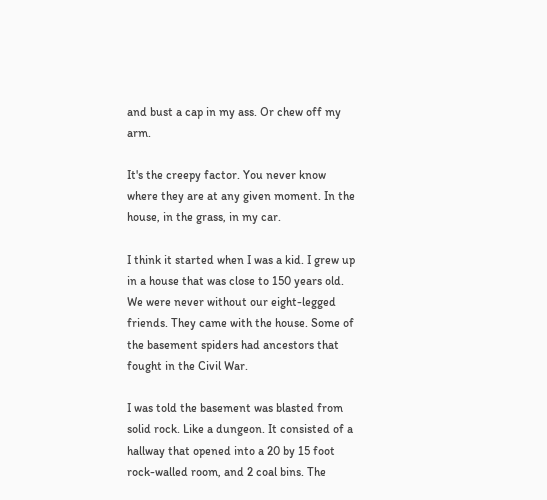and bust a cap in my ass. Or chew off my arm.

It's the creepy factor. You never know where they are at any given moment. In the house, in the grass, in my car.

I think it started when I was a kid. I grew up in a house that was close to 150 years old. We were never without our eight-legged friends. They came with the house. Some of the basement spiders had ancestors that fought in the Civil War.

I was told the basement was blasted from solid rock. Like a dungeon. It consisted of a hallway that opened into a 20 by 15 foot rock-walled room, and 2 coal bins. The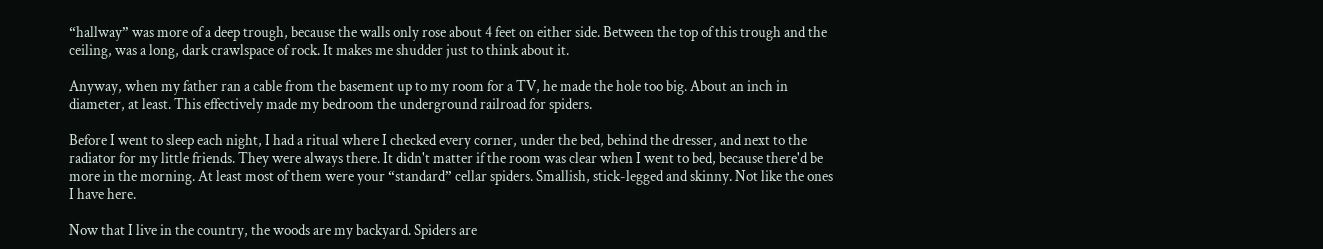“hallway” was more of a deep trough, because the walls only rose about 4 feet on either side. Between the top of this trough and the ceiling, was a long, dark crawlspace of rock. It makes me shudder just to think about it.

Anyway, when my father ran a cable from the basement up to my room for a TV, he made the hole too big. About an inch in diameter, at least. This effectively made my bedroom the underground railroad for spiders.

Before I went to sleep each night, I had a ritual where I checked every corner, under the bed, behind the dresser, and next to the radiator for my little friends. They were always there. It didn't matter if the room was clear when I went to bed, because there'd be more in the morning. At least most of them were your “standard” cellar spiders. Smallish, stick-legged and skinny. Not like the ones I have here.

Now that I live in the country, the woods are my backyard. Spiders are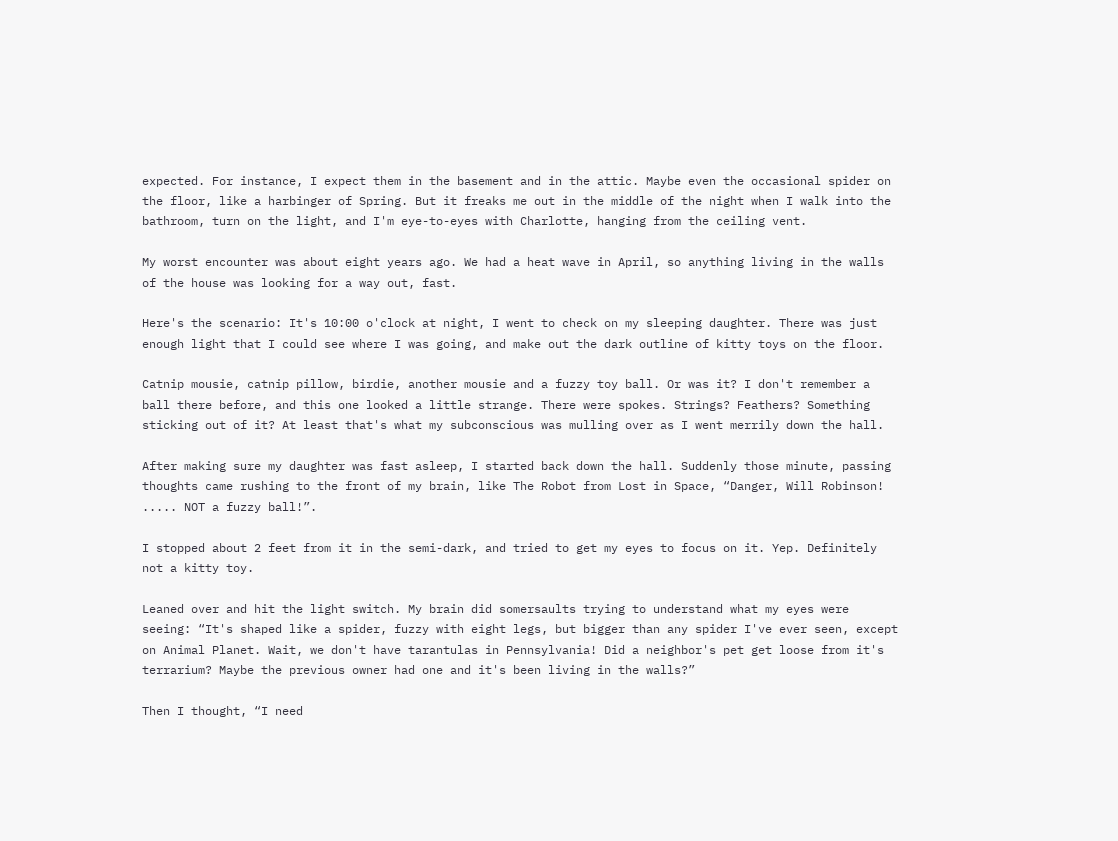expected. For instance, I expect them in the basement and in the attic. Maybe even the occasional spider on the floor, like a harbinger of Spring. But it freaks me out in the middle of the night when I walk into the bathroom, turn on the light, and I'm eye-to-eyes with Charlotte, hanging from the ceiling vent.

My worst encounter was about eight years ago. We had a heat wave in April, so anything living in the walls of the house was looking for a way out, fast.

Here's the scenario: It's 10:00 o'clock at night, I went to check on my sleeping daughter. There was just enough light that I could see where I was going, and make out the dark outline of kitty toys on the floor.

Catnip mousie, catnip pillow, birdie, another mousie and a fuzzy toy ball. Or was it? I don't remember a ball there before, and this one looked a little strange. There were spokes. Strings? Feathers? Something sticking out of it? At least that's what my subconscious was mulling over as I went merrily down the hall.

After making sure my daughter was fast asleep, I started back down the hall. Suddenly those minute, passing thoughts came rushing to the front of my brain, like The Robot from Lost in Space, “Danger, Will Robinson! ..... NOT a fuzzy ball!”.

I stopped about 2 feet from it in the semi-dark, and tried to get my eyes to focus on it. Yep. Definitely not a kitty toy.

Leaned over and hit the light switch. My brain did somersaults trying to understand what my eyes were seeing: “It's shaped like a spider, fuzzy with eight legs, but bigger than any spider I've ever seen, except on Animal Planet. Wait, we don't have tarantulas in Pennsylvania! Did a neighbor's pet get loose from it's terrarium? Maybe the previous owner had one and it's been living in the walls?”

Then I thought, “I need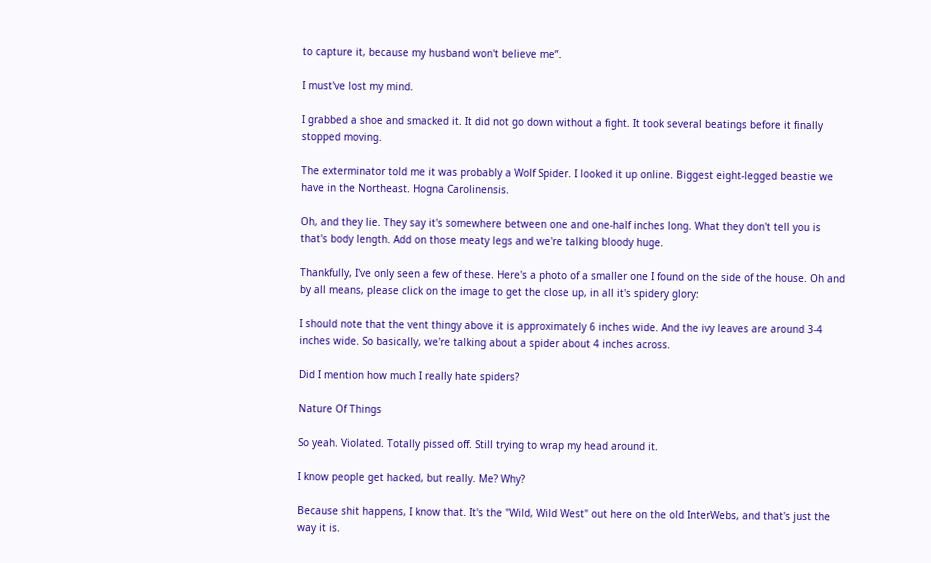to capture it, because my husband won't believe me”.

I must've lost my mind.

I grabbed a shoe and smacked it. It did not go down without a fight. It took several beatings before it finally stopped moving.

The exterminator told me it was probably a Wolf Spider. I looked it up online. Biggest eight-legged beastie we have in the Northeast. Hogna Carolinensis.

Oh, and they lie. They say it's somewhere between one and one-half inches long. What they don't tell you is that's body length. Add on those meaty legs and we're talking bloody huge.

Thankfully, I've only seen a few of these. Here's a photo of a smaller one I found on the side of the house. Oh and by all means, please click on the image to get the close up, in all it's spidery glory:

I should note that the vent thingy above it is approximately 6 inches wide. And the ivy leaves are around 3-4 inches wide. So basically, we're talking about a spider about 4 inches across.

Did I mention how much I really hate spiders?

Nature Of Things

So yeah. Violated. Totally pissed off. Still trying to wrap my head around it.

I know people get hacked, but really. Me? Why?

Because shit happens, I know that. It's the "Wild, Wild West" out here on the old InterWebs, and that's just the way it is.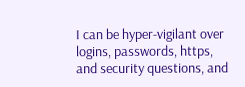I can be hyper-vigilant over logins, passwords, https, and security questions, and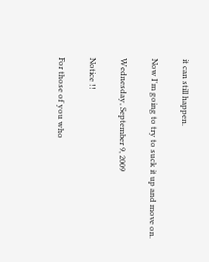it can still happen.

Now I'm going to try to suck it up and move on.

Wednesday, September 9, 2009

Notice !!

For those of you who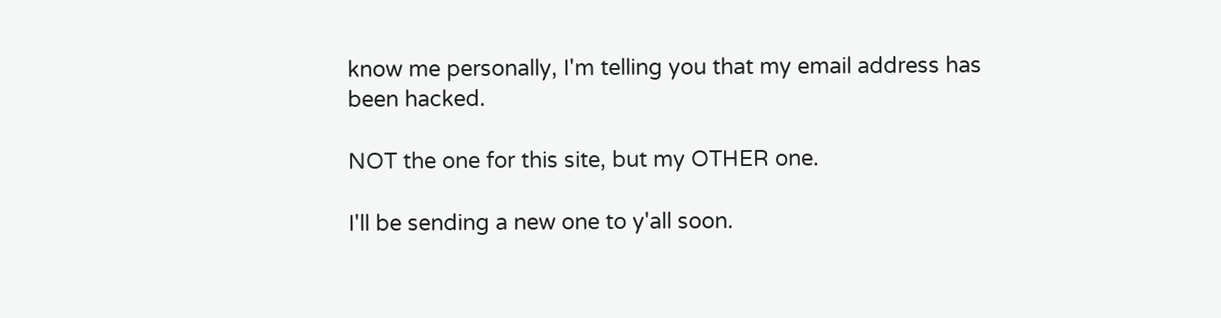know me personally, I'm telling you that my email address has been hacked.

NOT the one for this site, but my OTHER one.

I'll be sending a new one to y'all soon.